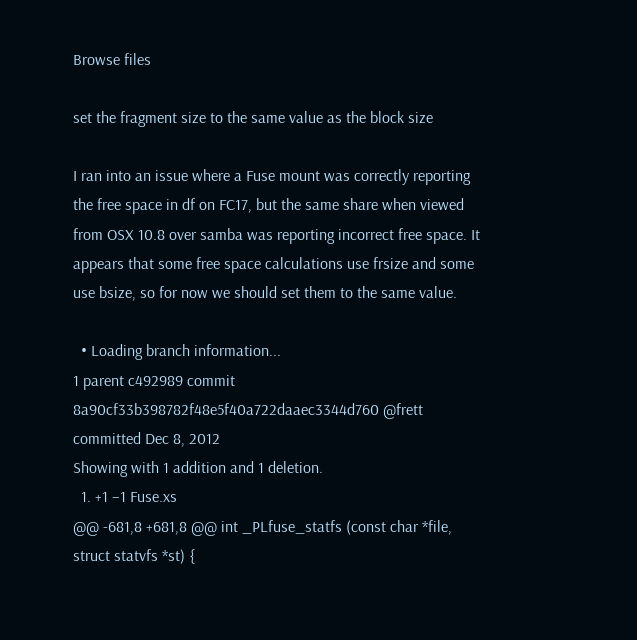Browse files

set the fragment size to the same value as the block size

I ran into an issue where a Fuse mount was correctly reporting the free space in df on FC17, but the same share when viewed from OSX 10.8 over samba was reporting incorrect free space. It appears that some free space calculations use frsize and some use bsize, so for now we should set them to the same value.

  • Loading branch information...
1 parent c492989 commit 8a90cf33b398782f48e5f40a722daaec3344d760 @frett committed Dec 8, 2012
Showing with 1 addition and 1 deletion.
  1. +1 −1 Fuse.xs
@@ -681,8 +681,8 @@ int _PLfuse_statfs (const char *file, struct statvfs *st) {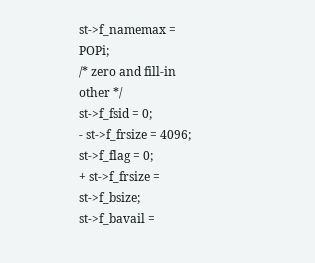st->f_namemax = POPi;
/* zero and fill-in other */
st->f_fsid = 0;
- st->f_frsize = 4096;
st->f_flag = 0;
+ st->f_frsize = st->f_bsize;
st->f_bavail =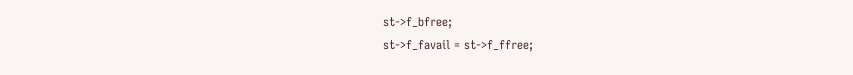st->f_bfree;
st->f_favail = st->f_ffree;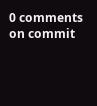0 comments on commit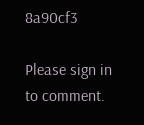8a90cf3

Please sign in to comment.